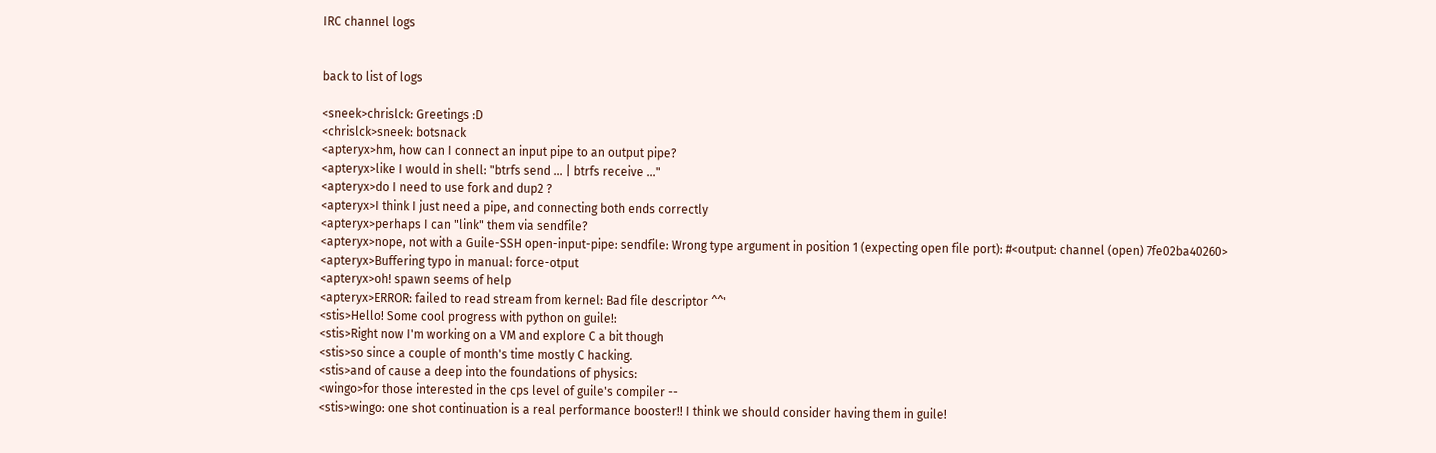IRC channel logs


back to list of logs

<sneek>chrislck: Greetings :D
<chrislck>sneek: botsnack
<apteryx>hm, how can I connect an input pipe to an output pipe?
<apteryx>like I would in shell: "btrfs send ... | btrfs receive ..."
<apteryx>do I need to use fork and dup2 ?
<apteryx>I think I just need a pipe, and connecting both ends correctly
<apteryx>perhaps I can "link" them via sendfile?
<apteryx>nope, not with a Guile-SSH open-input-pipe: sendfile: Wrong type argument in position 1 (expecting open file port): #<output: channel (open) 7fe02ba40260>
<apteryx>Buffering typo in manual: force-otput
<apteryx>oh! spawn seems of help
<apteryx>ERROR: failed to read stream from kernel: Bad file descriptor ^^'
<stis>Hello! Some cool progress with python on guile!:
<stis>Right now I'm working on a VM and explore C a bit though
<stis>so since a couple of month's time mostly C hacking.
<stis>and of cause a deep into the foundations of physics:
<wingo>for those interested in the cps level of guile's compiler --
<stis>wingo: one shot continuation is a real performance booster!! I think we should consider having them in guile!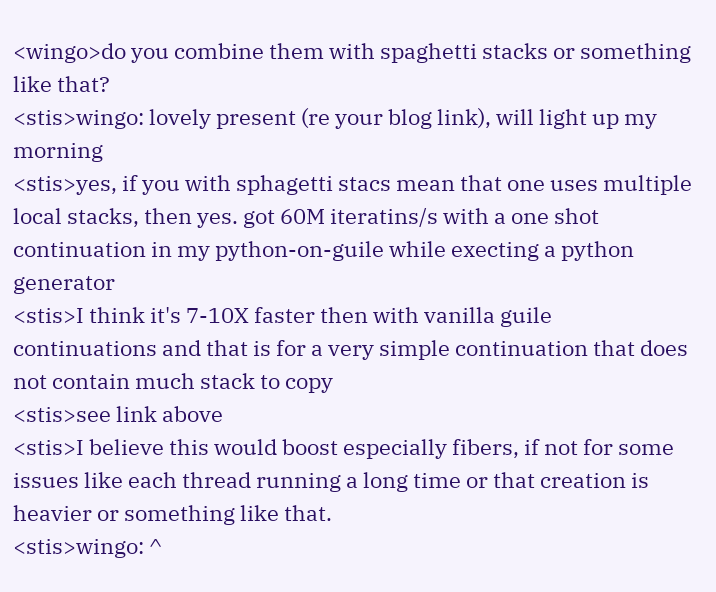<wingo>do you combine them with spaghetti stacks or something like that?
<stis>wingo: lovely present (re your blog link), will light up my morning
<stis>yes, if you with sphagetti stacs mean that one uses multiple local stacks, then yes. got 60M iteratins/s with a one shot continuation in my python-on-guile while execting a python generator
<stis>I think it's 7-10X faster then with vanilla guile continuations and that is for a very simple continuation that does not contain much stack to copy
<stis>see link above
<stis>I believe this would boost especially fibers, if not for some issues like each thread running a long time or that creation is heavier or something like that.
<stis>wingo: ^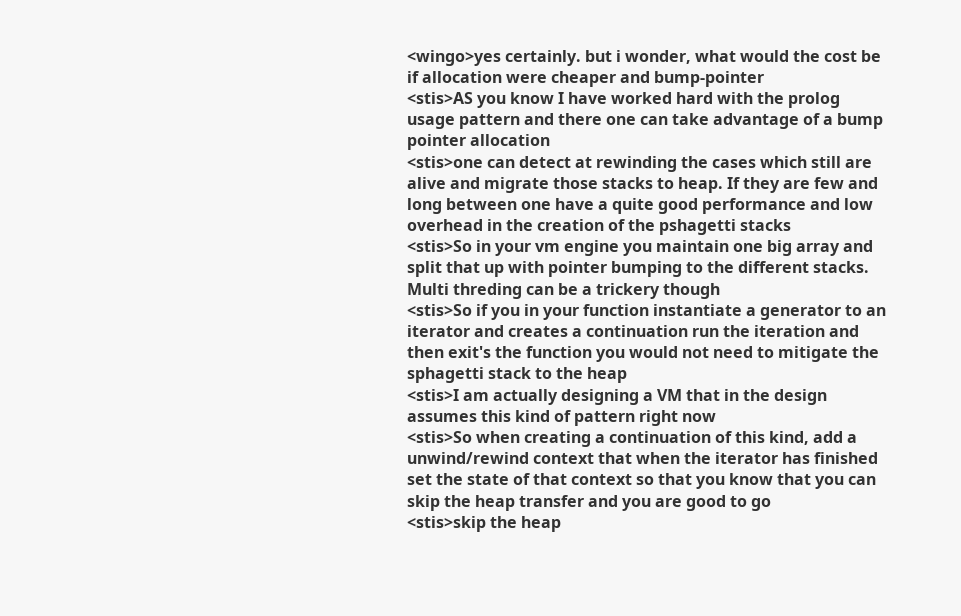<wingo>yes certainly. but i wonder, what would the cost be if allocation were cheaper and bump-pointer
<stis>AS you know I have worked hard with the prolog usage pattern and there one can take advantage of a bump pointer allocation
<stis>one can detect at rewinding the cases which still are alive and migrate those stacks to heap. If they are few and long between one have a quite good performance and low overhead in the creation of the pshagetti stacks
<stis>So in your vm engine you maintain one big array and split that up with pointer bumping to the different stacks. Multi threding can be a trickery though
<stis>So if you in your function instantiate a generator to an iterator and creates a continuation run the iteration and then exit's the function you would not need to mitigate the sphagetti stack to the heap
<stis>I am actually designing a VM that in the design assumes this kind of pattern right now
<stis>So when creating a continuation of this kind, add a unwind/rewind context that when the iterator has finished set the state of that context so that you know that you can skip the heap transfer and you are good to go
<stis>skip the heap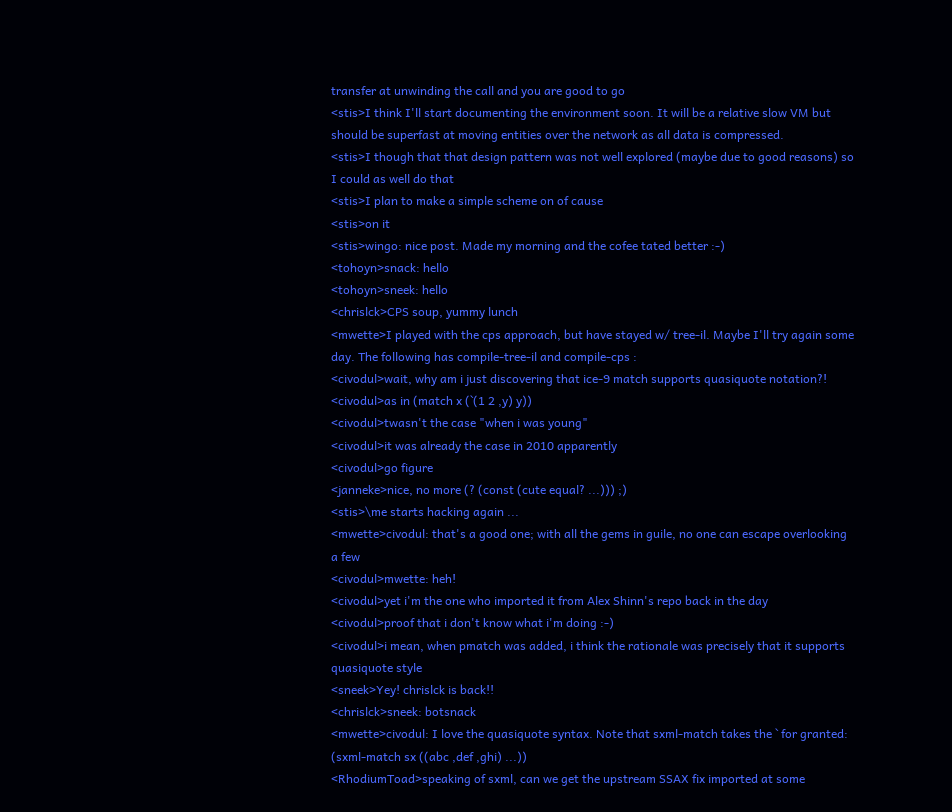transfer at unwinding the call and you are good to go
<stis>I think I'll start documenting the environment soon. It will be a relative slow VM but should be superfast at moving entities over the network as all data is compressed.
<stis>I though that that design pattern was not well explored (maybe due to good reasons) so I could as well do that
<stis>I plan to make a simple scheme on of cause
<stis>on it
<stis>wingo: nice post. Made my morning and the cofee tated better :-)
<tohoyn>snack: hello
<tohoyn>sneek: hello
<chrislck>CPS soup, yummy lunch
<mwette>I played with the cps approach, but have stayed w/ tree-il. Maybe I'll try again some day. The following has compile-tree-il and compile-cps :
<civodul>wait, why am i just discovering that ice-9 match supports quasiquote notation?!
<civodul>as in (match x (`(1 2 ,y) y))
<civodul>twasn't the case "when i was young"
<civodul>it was already the case in 2010 apparently
<civodul>go figure
<janneke>nice, no more (? (const (cute equal? ...))) ;)
<stis>\me starts hacking again ...
<mwette>civodul: that's a good one; with all the gems in guile, no one can escape overlooking a few
<civodul>mwette: heh!
<civodul>yet i'm the one who imported it from Alex Shinn's repo back in the day
<civodul>proof that i don't know what i'm doing :-)
<civodul>i mean, when pmatch was added, i think the rationale was precisely that it supports quasiquote style
<sneek>Yey! chrislck is back!!
<chrislck>sneek: botsnack
<mwette>civodul: I love the quasiquote syntax. Note that sxml-match takes the ` for granted: (sxml-match sx ((abc ,def ,ghi) ...))
<RhodiumToad>speaking of sxml, can we get the upstream SSAX fix imported at some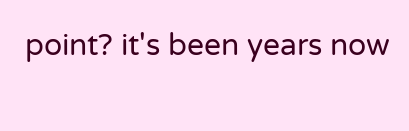point? it's been years now